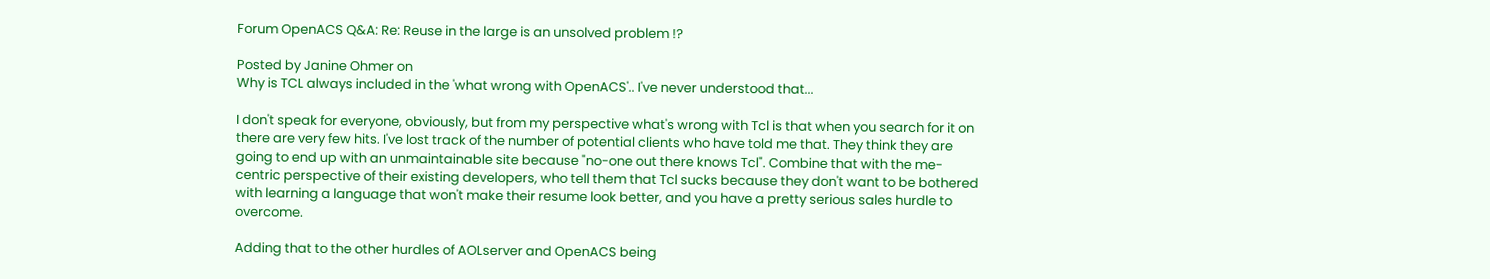Forum OpenACS Q&A: Re: Reuse in the large is an unsolved problem !?

Posted by Janine Ohmer on
Why is TCL always included in the 'what wrong with OpenACS'.. I've never understood that...

I don't speak for everyone, obviously, but from my perspective what's wrong with Tcl is that when you search for it on there are very few hits. I've lost track of the number of potential clients who have told me that. They think they are going to end up with an unmaintainable site because "no-one out there knows Tcl". Combine that with the me-centric perspective of their existing developers, who tell them that Tcl sucks because they don't want to be bothered with learning a language that won't make their resume look better, and you have a pretty serious sales hurdle to overcome.

Adding that to the other hurdles of AOLserver and OpenACS being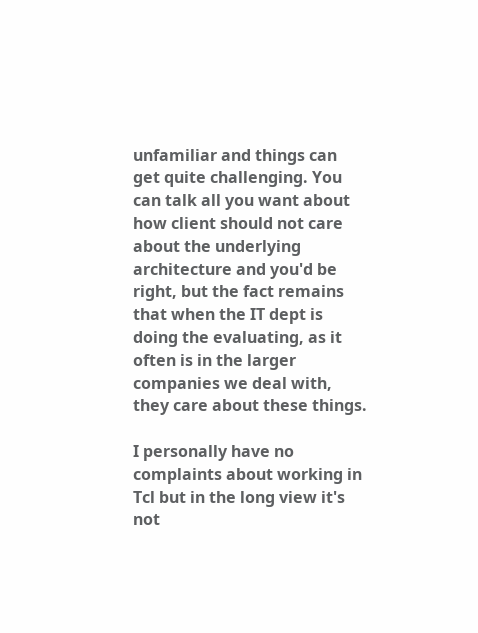unfamiliar and things can get quite challenging. You can talk all you want about how client should not care about the underlying architecture and you'd be right, but the fact remains that when the IT dept is doing the evaluating, as it often is in the larger companies we deal with, they care about these things.

I personally have no complaints about working in Tcl but in the long view it's not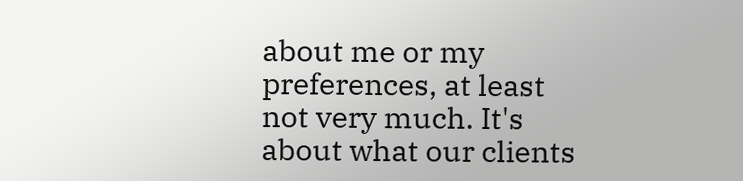about me or my preferences, at least not very much. It's about what our clients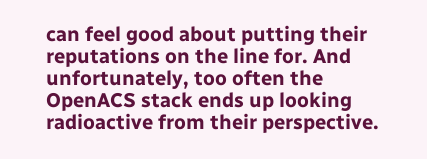can feel good about putting their reputations on the line for. And unfortunately, too often the OpenACS stack ends up looking radioactive from their perspective.